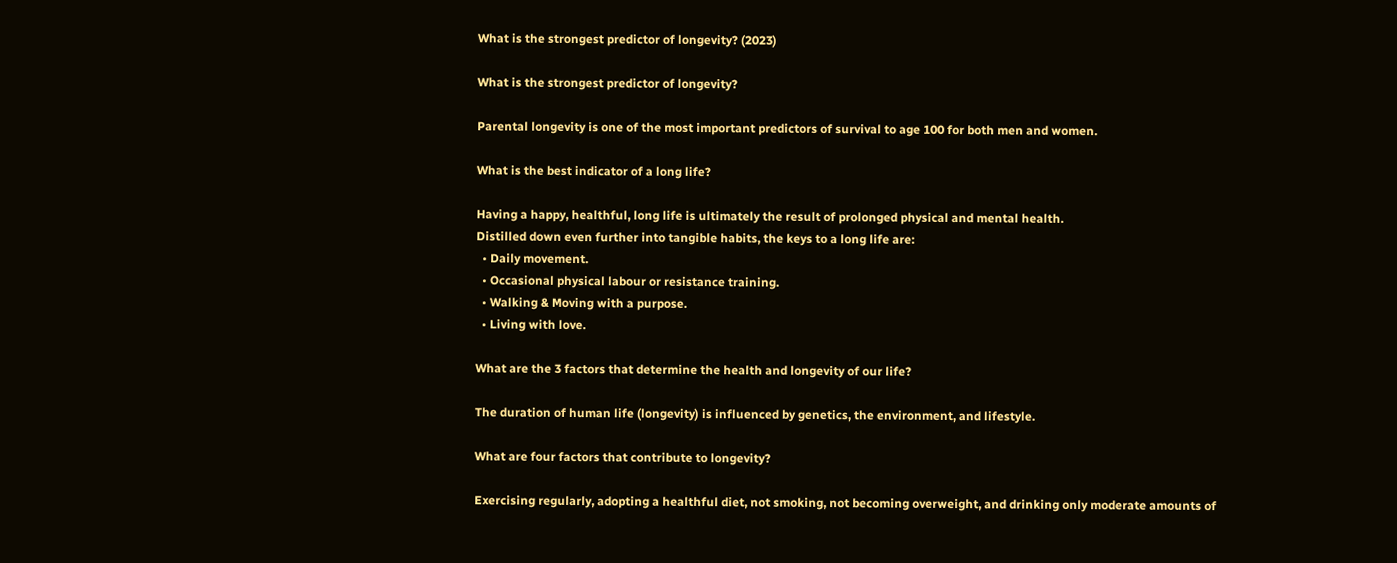What is the strongest predictor of longevity? (2023)

What is the strongest predictor of longevity?

Parental longevity is one of the most important predictors of survival to age 100 for both men and women.

What is the best indicator of a long life?

Having a happy, healthful, long life is ultimately the result of prolonged physical and mental health.
Distilled down even further into tangible habits, the keys to a long life are:
  • Daily movement.
  • Occasional physical labour or resistance training.
  • Walking & Moving with a purpose.
  • Living with love.

What are the 3 factors that determine the health and longevity of our life?

The duration of human life (longevity) is influenced by genetics, the environment, and lifestyle.

What are four factors that contribute to longevity?

Exercising regularly, adopting a healthful diet, not smoking, not becoming overweight, and drinking only moderate amounts of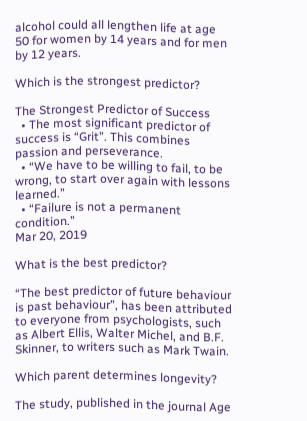alcohol could all lengthen life at age 50 for women by 14 years and for men by 12 years.

Which is the strongest predictor?

The Strongest Predictor of Success
  • The most significant predictor of success is “Grit”. This combines passion and perseverance.
  • “We have to be willing to fail, to be wrong, to start over again with lessons learned.”
  • “Failure is not a permanent condition.”
Mar 20, 2019

What is the best predictor?

“The best predictor of future behaviour is past behaviour”, has been attributed to everyone from psychologists, such as Albert Ellis, Walter Michel, and B.F. Skinner, to writers such as Mark Twain.

Which parent determines longevity?

The study, published in the journal Age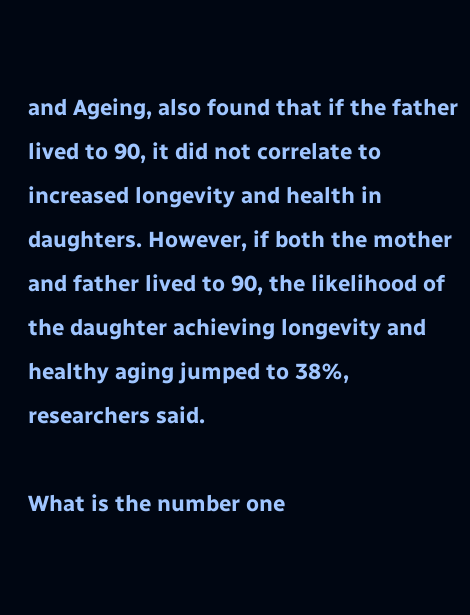and Ageing, also found that if the father lived to 90, it did not correlate to increased longevity and health in daughters. However, if both the mother and father lived to 90, the likelihood of the daughter achieving longevity and healthy aging jumped to 38%, researchers said.

What is the number one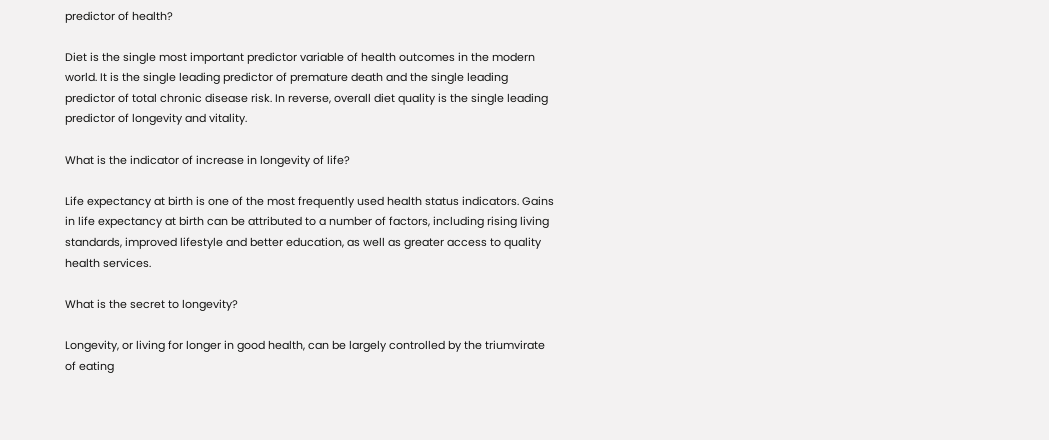predictor of health?

Diet is the single most important predictor variable of health outcomes in the modern world. It is the single leading predictor of premature death and the single leading predictor of total chronic disease risk. In reverse, overall diet quality is the single leading predictor of longevity and vitality.

What is the indicator of increase in longevity of life?

Life expectancy at birth is one of the most frequently used health status indicators. Gains in life expectancy at birth can be attributed to a number of factors, including rising living standards, improved lifestyle and better education, as well as greater access to quality health services.

What is the secret to longevity?

Longevity, or living for longer in good health, can be largely controlled by the triumvirate of eating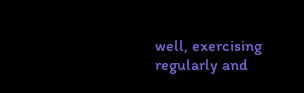well, exercising regularly and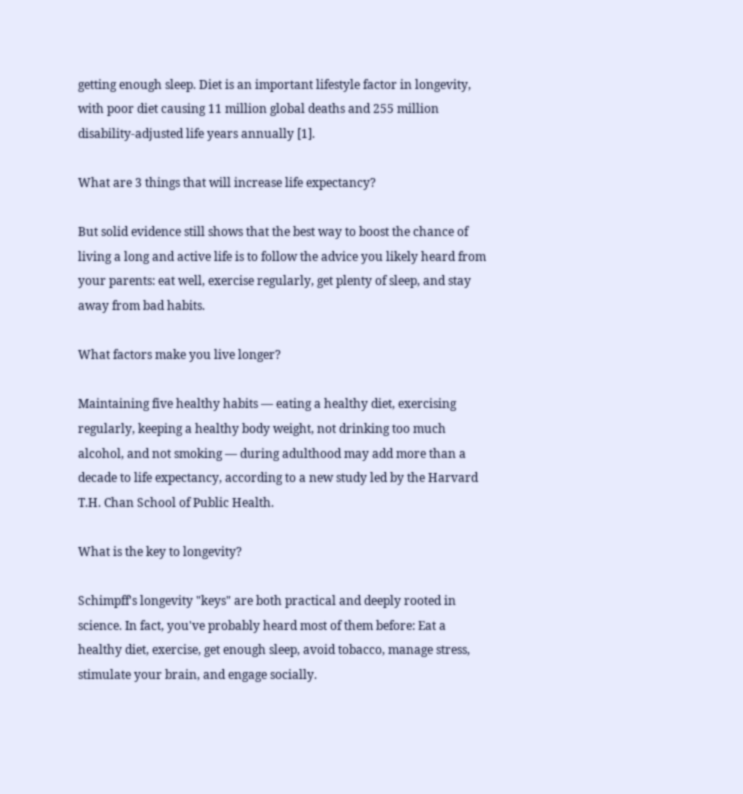getting enough sleep. Diet is an important lifestyle factor in longevity, with poor diet causing 11 million global deaths and 255 million disability-adjusted life years annually [1].

What are 3 things that will increase life expectancy?

But solid evidence still shows that the best way to boost the chance of living a long and active life is to follow the advice you likely heard from your parents: eat well, exercise regularly, get plenty of sleep, and stay away from bad habits.

What factors make you live longer?

Maintaining five healthy habits — eating a healthy diet, exercising regularly, keeping a healthy body weight, not drinking too much alcohol, and not smoking — during adulthood may add more than a decade to life expectancy, according to a new study led by the Harvard T.H. Chan School of Public Health.

What is the key to longevity?

Schimpff's longevity "keys" are both practical and deeply rooted in science. In fact, you've probably heard most of them before: Eat a healthy diet, exercise, get enough sleep, avoid tobacco, manage stress, stimulate your brain, and engage socially.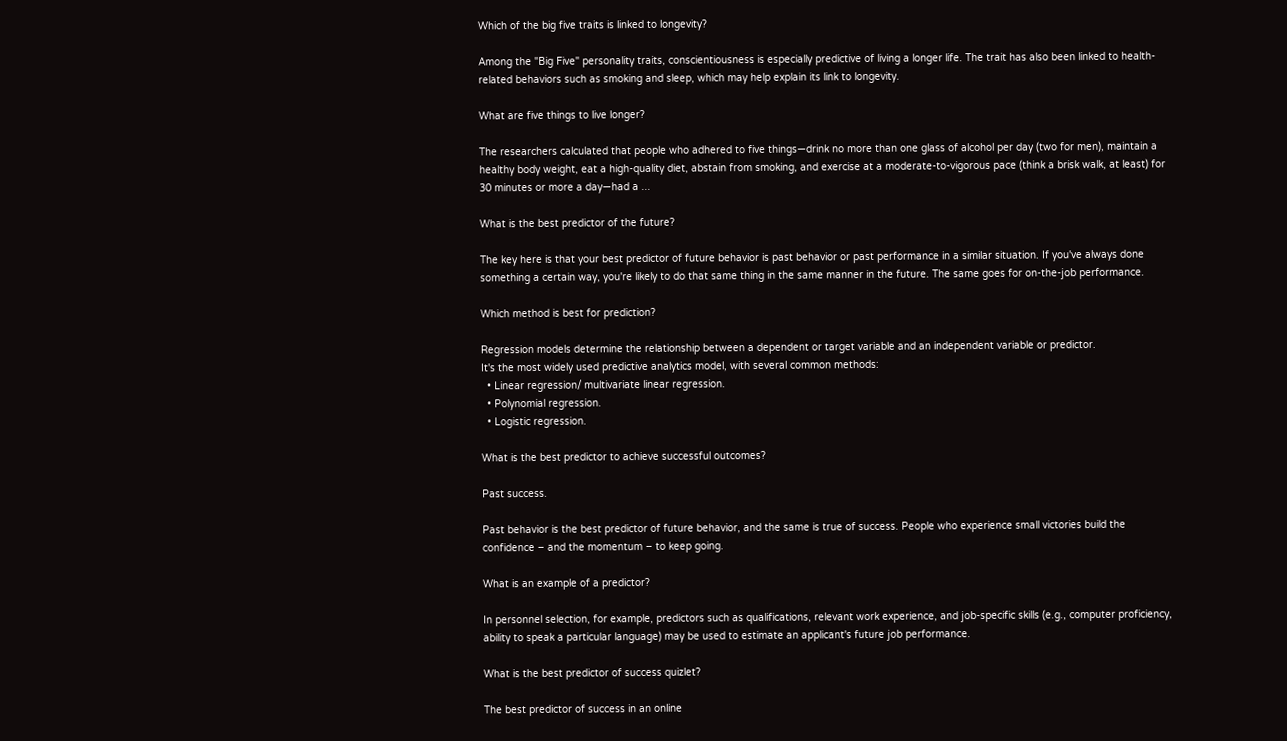Which of the big five traits is linked to longevity?

Among the "Big Five" personality traits, conscientiousness is especially predictive of living a longer life. The trait has also been linked to health-related behaviors such as smoking and sleep, which may help explain its link to longevity.

What are five things to live longer?

The researchers calculated that people who adhered to five things—drink no more than one glass of alcohol per day (two for men), maintain a healthy body weight, eat a high-quality diet, abstain from smoking, and exercise at a moderate-to-vigorous pace (think a brisk walk, at least) for 30 minutes or more a day—had a ...

What is the best predictor of the future?

The key here is that your best predictor of future behavior is past behavior or past performance in a similar situation. If you've always done something a certain way, you're likely to do that same thing in the same manner in the future. The same goes for on-the-job performance.

Which method is best for prediction?

Regression models determine the relationship between a dependent or target variable and an independent variable or predictor.
It's the most widely used predictive analytics model, with several common methods:
  • Linear regression/ multivariate linear regression.
  • Polynomial regression.
  • Logistic regression.

What is the best predictor to achieve successful outcomes?

Past success.

Past behavior is the best predictor of future behavior, and the same is true of success. People who experience small victories build the confidence – and the momentum – to keep going.

What is an example of a predictor?

In personnel selection, for example, predictors such as qualifications, relevant work experience, and job-specific skills (e.g., computer proficiency, ability to speak a particular language) may be used to estimate an applicant's future job performance.

What is the best predictor of success quizlet?

The best predictor of success in an online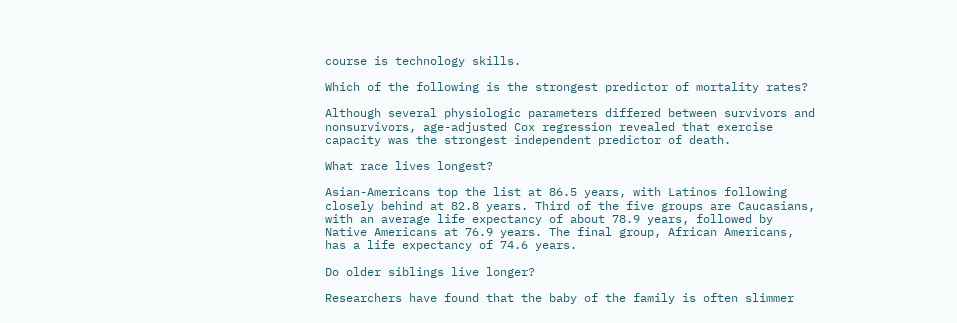course is technology skills.

Which of the following is the strongest predictor of mortality rates?

Although several physiologic parameters differed between survivors and nonsurvivors, age-adjusted Cox regression revealed that exercise capacity was the strongest independent predictor of death.

What race lives longest?

Asian-Americans top the list at 86.5 years, with Latinos following closely behind at 82.8 years. Third of the five groups are Caucasians, with an average life expectancy of about 78.9 years, followed by Native Americans at 76.9 years. The final group, African Americans, has a life expectancy of 74.6 years.

Do older siblings live longer?

Researchers have found that the baby of the family is often slimmer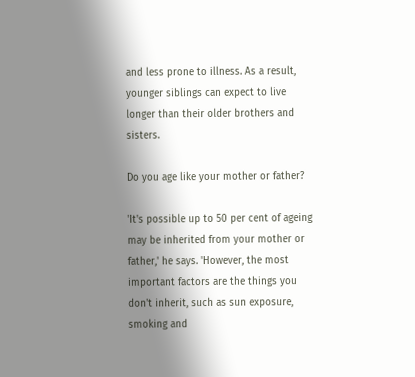and less prone to illness. As a result, younger siblings can expect to live longer than their older brothers and sisters.

Do you age like your mother or father?

'It's possible up to 50 per cent of ageing may be inherited from your mother or father,' he says. 'However, the most important factors are the things you don't inherit, such as sun exposure, smoking and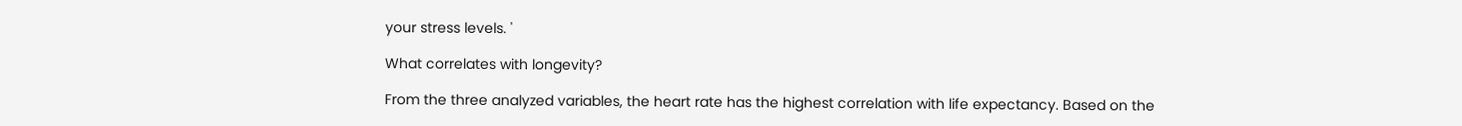your stress levels. '

What correlates with longevity?

From the three analyzed variables, the heart rate has the highest correlation with life expectancy. Based on the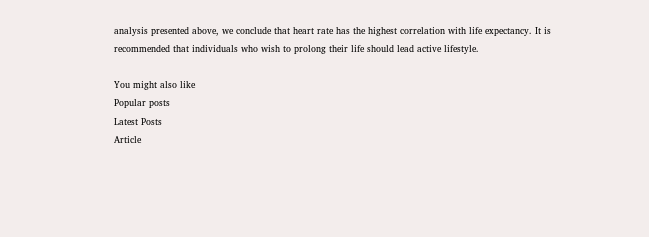analysis presented above, we conclude that heart rate has the highest correlation with life expectancy. It is recommended that individuals who wish to prolong their life should lead active lifestyle.

You might also like
Popular posts
Latest Posts
Article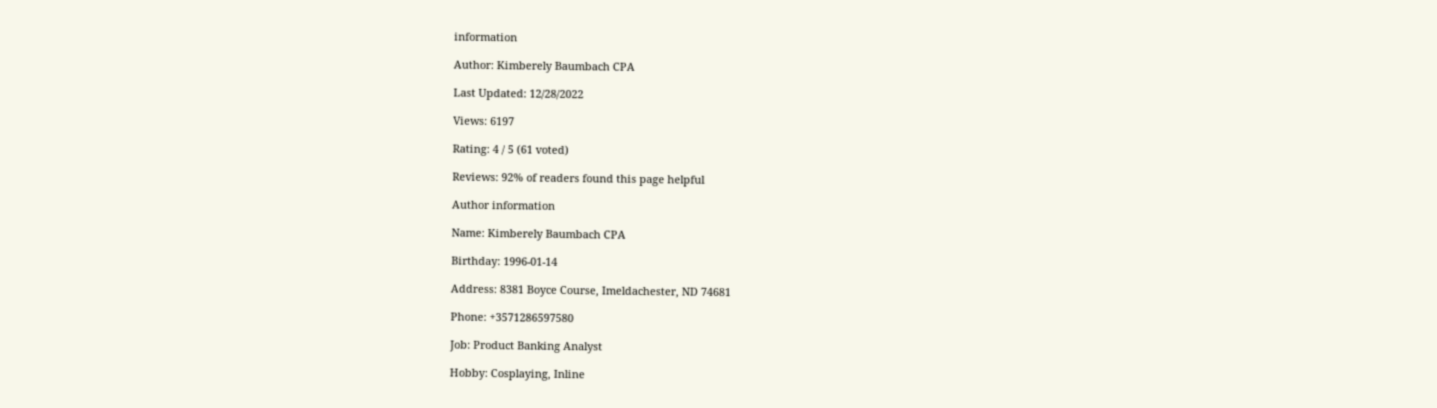information

Author: Kimberely Baumbach CPA

Last Updated: 12/28/2022

Views: 6197

Rating: 4 / 5 (61 voted)

Reviews: 92% of readers found this page helpful

Author information

Name: Kimberely Baumbach CPA

Birthday: 1996-01-14

Address: 8381 Boyce Course, Imeldachester, ND 74681

Phone: +3571286597580

Job: Product Banking Analyst

Hobby: Cosplaying, Inline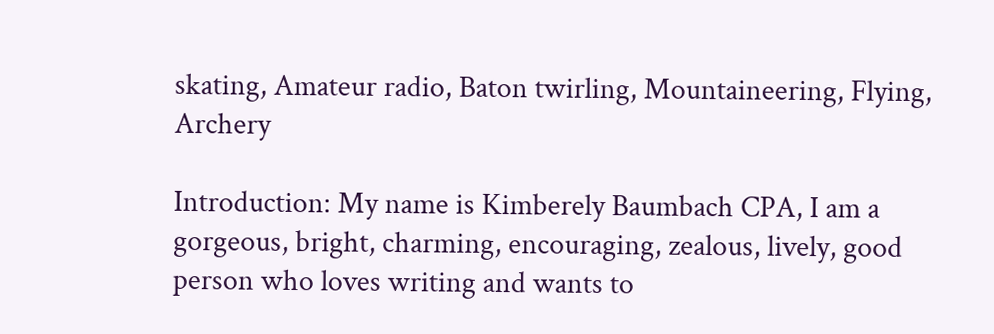skating, Amateur radio, Baton twirling, Mountaineering, Flying, Archery

Introduction: My name is Kimberely Baumbach CPA, I am a gorgeous, bright, charming, encouraging, zealous, lively, good person who loves writing and wants to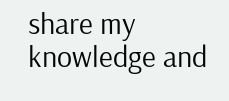share my knowledge and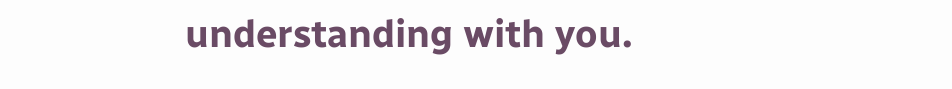understanding with you.